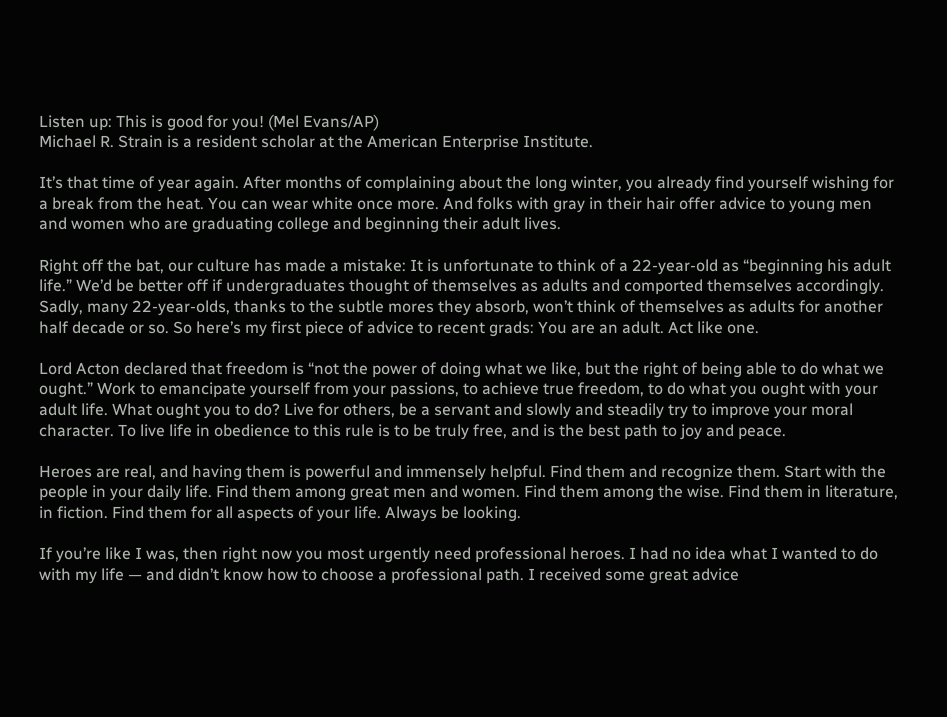Listen up: This is good for you! (Mel Evans/AP)
Michael R. Strain is a resident scholar at the American Enterprise Institute.

It’s that time of year again. After months of complaining about the long winter, you already find yourself wishing for a break from the heat. You can wear white once more. And folks with gray in their hair offer advice to young men and women who are graduating college and beginning their adult lives.

Right off the bat, our culture has made a mistake: It is unfortunate to think of a 22-year-old as “beginning his adult life.” We’d be better off if undergraduates thought of themselves as adults and comported themselves accordingly. Sadly, many 22-year-olds, thanks to the subtle mores they absorb, won’t think of themselves as adults for another half decade or so. So here’s my first piece of advice to recent grads: You are an adult. Act like one.

Lord Acton declared that freedom is “not the power of doing what we like, but the right of being able to do what we ought.” Work to emancipate yourself from your passions, to achieve true freedom, to do what you ought with your adult life. What ought you to do? Live for others, be a servant and slowly and steadily try to improve your moral character. To live life in obedience to this rule is to be truly free, and is the best path to joy and peace.

Heroes are real, and having them is powerful and immensely helpful. Find them and recognize them. Start with the people in your daily life. Find them among great men and women. Find them among the wise. Find them in literature, in fiction. Find them for all aspects of your life. Always be looking.

If you’re like I was, then right now you most urgently need professional heroes. I had no idea what I wanted to do with my life — and didn’t know how to choose a professional path. I received some great advice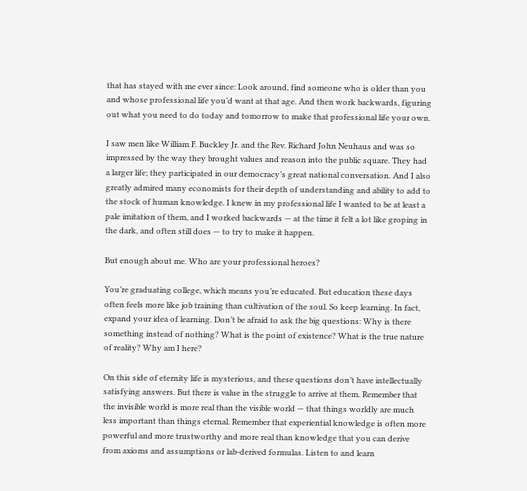that has stayed with me ever since: Look around, find someone who is older than you and whose professional life you’d want at that age. And then work backwards, figuring out what you need to do today and tomorrow to make that professional life your own.

I saw men like William F. Buckley Jr. and the Rev. Richard John Neuhaus and was so impressed by the way they brought values and reason into the public square. They had a larger life; they participated in our democracy’s great national conversation. And I also greatly admired many economists for their depth of understanding and ability to add to the stock of human knowledge. I knew in my professional life I wanted to be at least a pale imitation of them, and I worked backwards — at the time it felt a lot like groping in the dark, and often still does — to try to make it happen.

But enough about me. Who are your professional heroes?

You’re graduating college, which means you’re educated. But education these days often feels more like job training than cultivation of the soul. So keep learning. In fact, expand your idea of learning. Don’t be afraid to ask the big questions: Why is there something instead of nothing? What is the point of existence? What is the true nature of reality? Why am I here?

On this side of eternity life is mysterious, and these questions don’t have intellectually satisfying answers. But there is value in the struggle to arrive at them. Remember that the invisible world is more real than the visible world — that things worldly are much less important than things eternal. Remember that experiential knowledge is often more powerful and more trustworthy and more real than knowledge that you can derive from axioms and assumptions or lab-derived formulas. Listen to and learn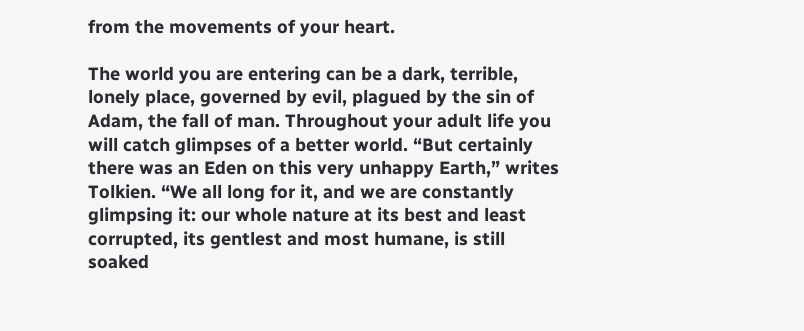from the movements of your heart.

The world you are entering can be a dark, terrible, lonely place, governed by evil, plagued by the sin of Adam, the fall of man. Throughout your adult life you will catch glimpses of a better world. “But certainly there was an Eden on this very unhappy Earth,” writes Tolkien. “We all long for it, and we are constantly glimpsing it: our whole nature at its best and least corrupted, its gentlest and most humane, is still soaked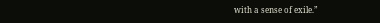with a sense of exile.”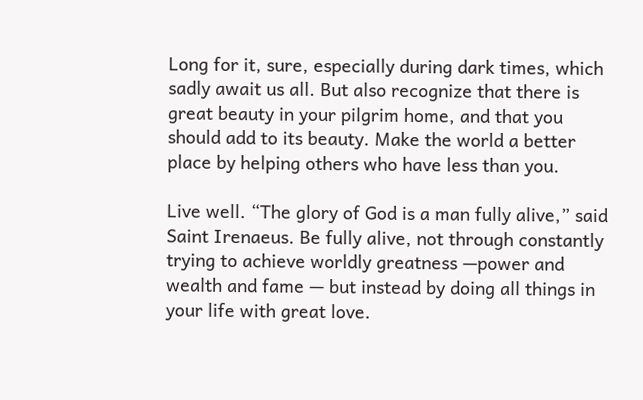Long for it, sure, especially during dark times, which sadly await us all. But also recognize that there is great beauty in your pilgrim home, and that you should add to its beauty. Make the world a better place by helping others who have less than you.

Live well. “The glory of God is a man fully alive,” said Saint Irenaeus. Be fully alive, not through constantly trying to achieve worldly greatness —power and wealth and fame — but instead by doing all things in your life with great love.